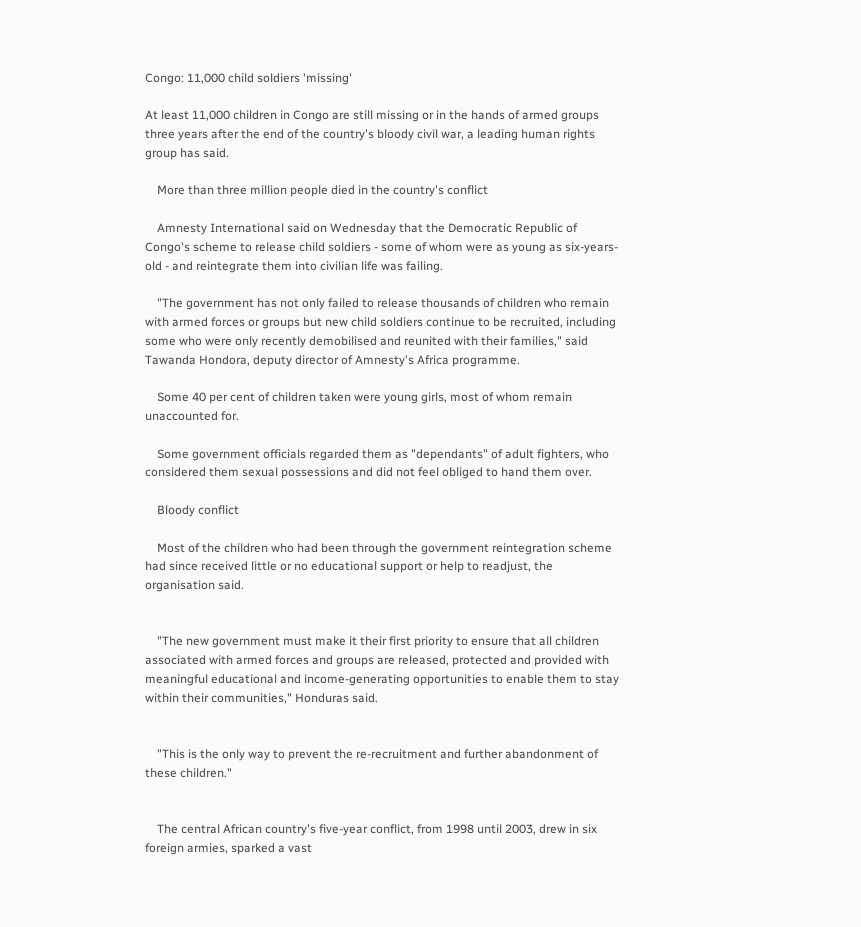Congo: 11,000 child soldiers 'missing'

At least 11,000 children in Congo are still missing or in the hands of armed groups three years after the end of the country's bloody civil war, a leading human rights group has said.

    More than three million people died in the country's conflict

    Amnesty International said on Wednesday that the Democratic Republic of Congo's scheme to release child soldiers - some of whom were as young as six-years-old - and reintegrate them into civilian life was failing.

    "The government has not only failed to release thousands of children who remain with armed forces or groups but new child soldiers continue to be recruited, including some who were only recently demobilised and reunited with their families," said Tawanda Hondora, deputy director of Amnesty's Africa programme.

    Some 40 per cent of children taken were young girls, most of whom remain unaccounted for.

    Some government officials regarded them as "dependants" of adult fighters, who considered them sexual possessions and did not feel obliged to hand them over.

    Bloody conflict

    Most of the children who had been through the government reintegration scheme had since received little or no educational support or help to readjust, the organisation said.


    "The new government must make it their first priority to ensure that all children associated with armed forces and groups are released, protected and provided with meaningful educational and income-generating opportunities to enable them to stay within their communities," Honduras said.


    "This is the only way to prevent the re-recruitment and further abandonment of these children."


    The central African country's five-year conflict, from 1998 until 2003, drew in six foreign armies, sparked a vast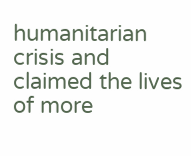humanitarian crisis and claimed the lives of more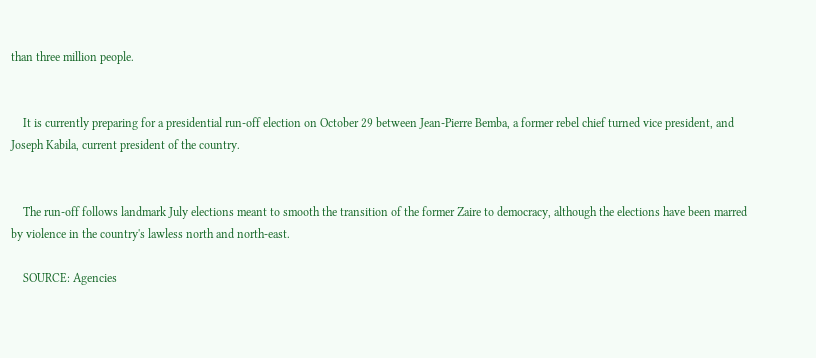than three million people.


    It is currently preparing for a presidential run-off election on October 29 between Jean-Pierre Bemba, a former rebel chief turned vice president, and Joseph Kabila, current president of the country.


    The run-off follows landmark July elections meant to smooth the transition of the former Zaire to democracy, although the elections have been marred by violence in the country's lawless north and north-east.

    SOURCE: Agencies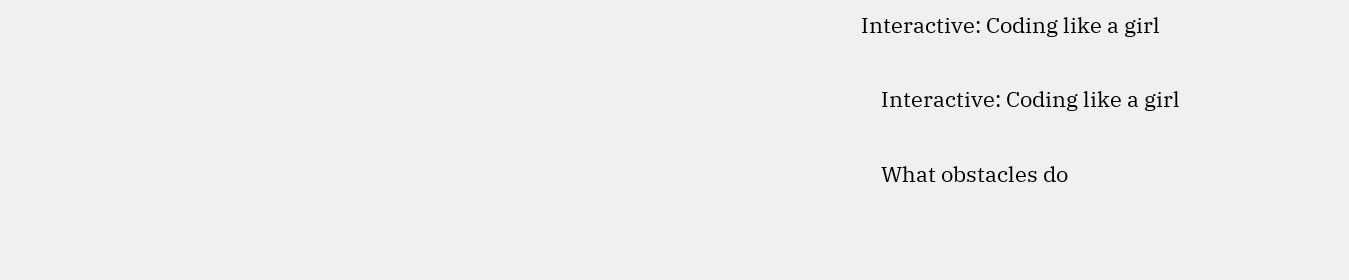Interactive: Coding like a girl

    Interactive: Coding like a girl

    What obstacles do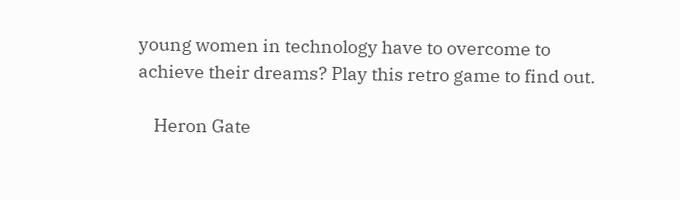young women in technology have to overcome to achieve their dreams? Play this retro game to find out.

    Heron Gate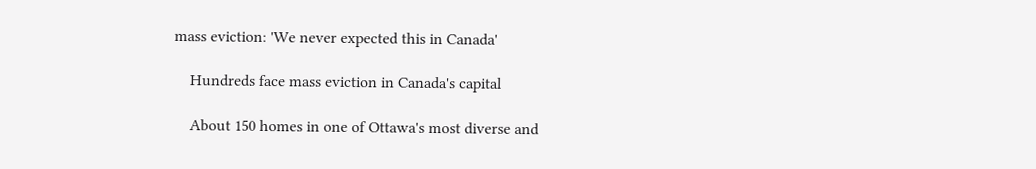mass eviction: 'We never expected this in Canada'

    Hundreds face mass eviction in Canada's capital

    About 150 homes in one of Ottawa's most diverse and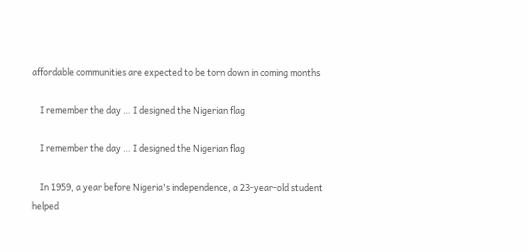affordable communities are expected to be torn down in coming months

    I remember the day … I designed the Nigerian flag

    I remember the day … I designed the Nigerian flag

    In 1959, a year before Nigeria's independence, a 23-year-old student helped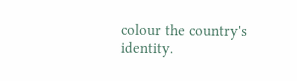colour the country's identity.